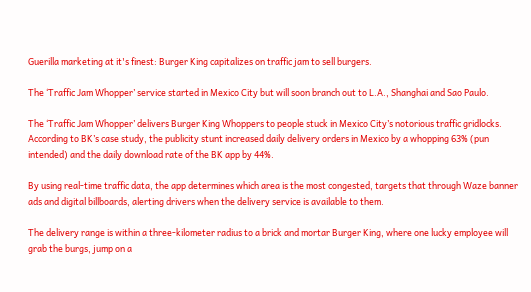Guerilla marketing at it's finest: Burger King capitalizes on traffic jam to sell burgers.

The ‘Traffic Jam Whopper’ service started in Mexico City but will soon branch out to L.A., Shanghai and Sao Paulo.

The ‘Traffic Jam Whopper’ delivers Burger King Whoppers to people stuck in Mexico City’s notorious traffic gridlocks. According to BK’s case study, the publicity stunt increased daily delivery orders in Mexico by a whopping 63% (pun intended) and the daily download rate of the BK app by 44%.

By using real-time traffic data, the app determines which area is the most congested, targets that through Waze banner ads and digital billboards, alerting drivers when the delivery service is available to them.

The delivery range is within a three-kilometer radius to a brick and mortar Burger King, where one lucky employee will grab the burgs, jump on a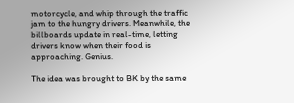motorcycle, and whip through the traffic jam to the hungry drivers. Meanwhile, the billboards update in real-time, letting drivers know when their food is approaching. Genius.

The idea was brought to BK by the same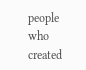people who created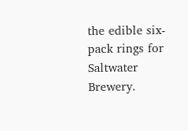the edible six-pack rings for Saltwater Brewery.